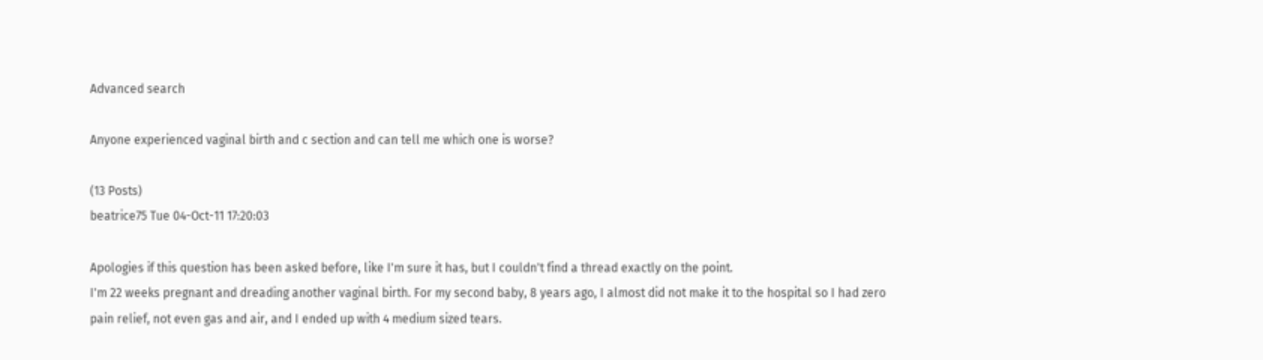Advanced search

Anyone experienced vaginal birth and c section and can tell me which one is worse?

(13 Posts)
beatrice75 Tue 04-Oct-11 17:20:03

Apologies if this question has been asked before, like I'm sure it has, but I couldn't find a thread exactly on the point.
I'm 22 weeks pregnant and dreading another vaginal birth. For my second baby, 8 years ago, I almost did not make it to the hospital so I had zero pain relief, not even gas and air, and I ended up with 4 medium sized tears.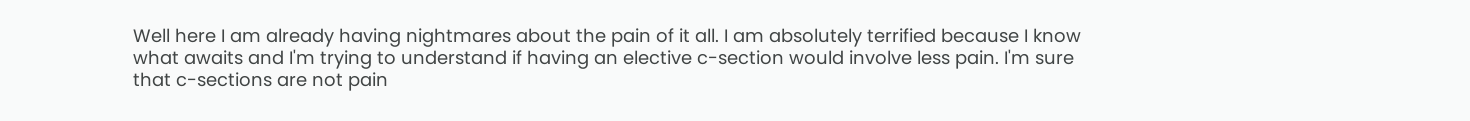Well here I am already having nightmares about the pain of it all. I am absolutely terrified because I know what awaits and I'm trying to understand if having an elective c-section would involve less pain. I'm sure that c-sections are not pain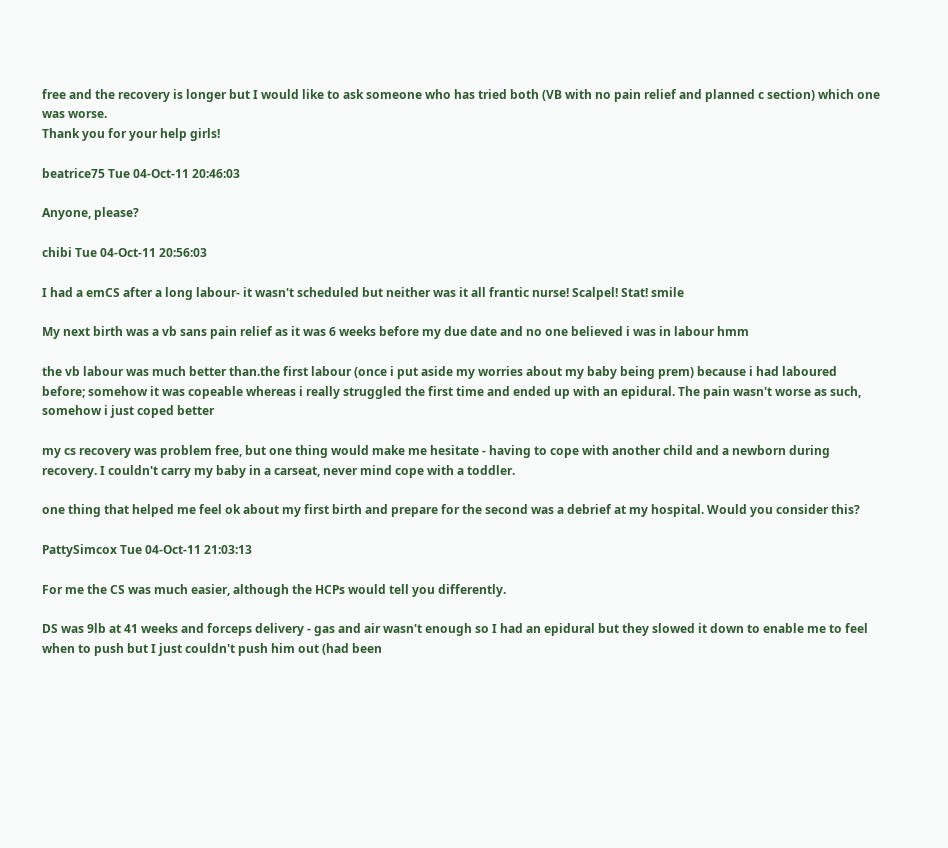free and the recovery is longer but I would like to ask someone who has tried both (VB with no pain relief and planned c section) which one was worse.
Thank you for your help girls!

beatrice75 Tue 04-Oct-11 20:46:03

Anyone, please?

chibi Tue 04-Oct-11 20:56:03

I had a emCS after a long labour- it wasn't scheduled but neither was it all frantic nurse! Scalpel! Stat! smile

My next birth was a vb sans pain relief as it was 6 weeks before my due date and no one believed i was in labour hmm

the vb labour was much better than.the first labour (once i put aside my worries about my baby being prem) because i had laboured before; somehow it was copeable whereas i really struggled the first time and ended up with an epidural. The pain wasn't worse as such, somehow i just coped better

my cs recovery was problem free, but one thing would make me hesitate - having to cope with another child and a newborn during recovery. I couldn't carry my baby in a carseat, never mind cope with a toddler.

one thing that helped me feel ok about my first birth and prepare for the second was a debrief at my hospital. Would you consider this?

PattySimcox Tue 04-Oct-11 21:03:13

For me the CS was much easier, although the HCPs would tell you differently.

DS was 9lb at 41 weeks and forceps delivery - gas and air wasn't enough so I had an epidural but they slowed it down to enable me to feel when to push but I just couldn't push him out (had been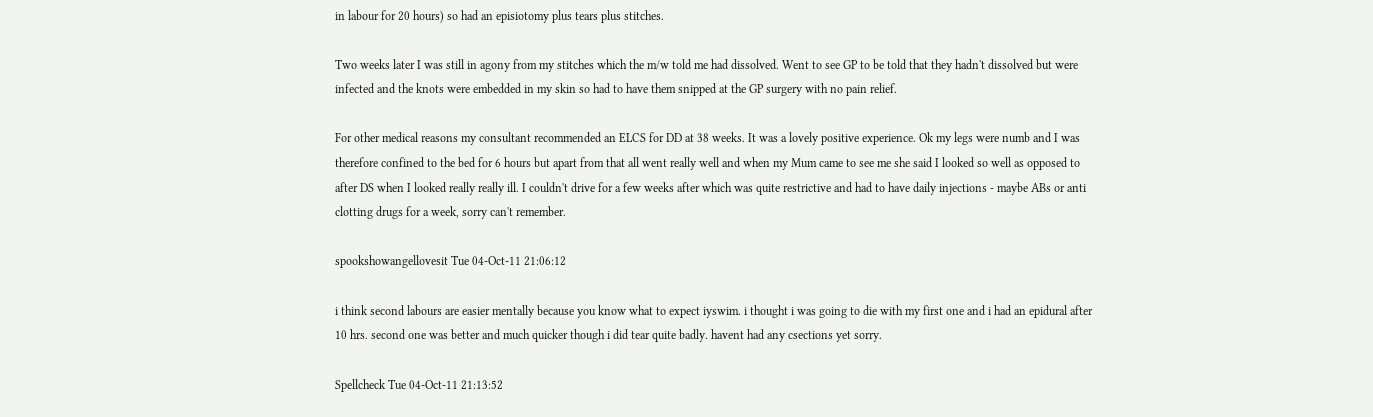in labour for 20 hours) so had an episiotomy plus tears plus stitches.

Two weeks later I was still in agony from my stitches which the m/w told me had dissolved. Went to see GP to be told that they hadn't dissolved but were infected and the knots were embedded in my skin so had to have them snipped at the GP surgery with no pain relief.

For other medical reasons my consultant recommended an ELCS for DD at 38 weeks. It was a lovely positive experience. Ok my legs were numb and I was therefore confined to the bed for 6 hours but apart from that all went really well and when my Mum came to see me she said I looked so well as opposed to after DS when I looked really really ill. I couldn't drive for a few weeks after which was quite restrictive and had to have daily injections - maybe ABs or anti clotting drugs for a week, sorry can't remember.

spookshowangellovesit Tue 04-Oct-11 21:06:12

i think second labours are easier mentally because you know what to expect iyswim. i thought i was going to die with my first one and i had an epidural after 10 hrs. second one was better and much quicker though i did tear quite badly. havent had any csections yet sorry.

Spellcheck Tue 04-Oct-11 21:13:52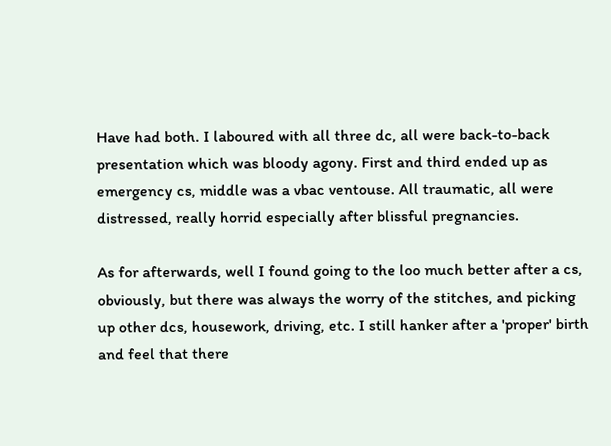Have had both. I laboured with all three dc, all were back-to-back presentation which was bloody agony. First and third ended up as emergency cs, middle was a vbac ventouse. All traumatic, all were distressed, really horrid especially after blissful pregnancies.

As for afterwards, well I found going to the loo much better after a cs, obviously, but there was always the worry of the stitches, and picking up other dcs, housework, driving, etc. I still hanker after a 'proper' birth and feel that there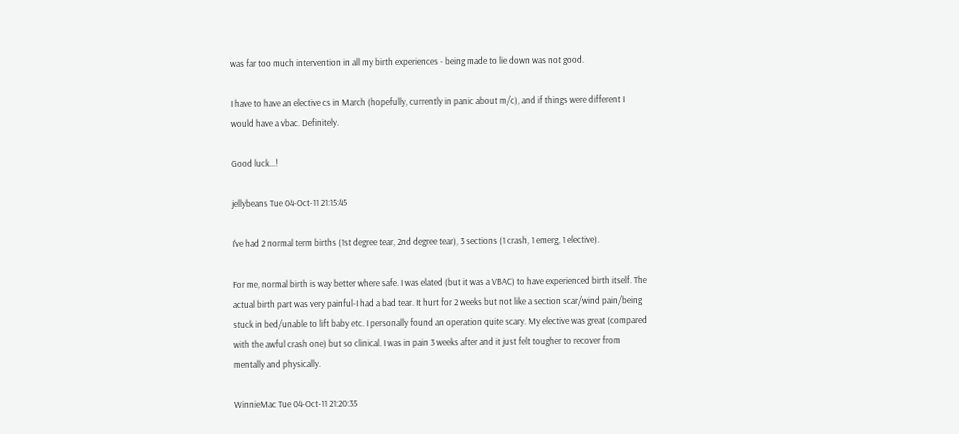was far too much intervention in all my birth experiences - being made to lie down was not good.

I have to have an elective cs in March (hopefully, currently in panic about m/c), and if things were different I would have a vbac. Definitely.

Good luck...!

jellybeans Tue 04-Oct-11 21:15:45

I've had 2 normal term births (1st degree tear, 2nd degree tear), 3 sections (1 crash, 1 emerg, 1 elective).

For me, normal birth is way better where safe. I was elated (but it was a VBAC) to have experienced birth itself. The actual birth part was very painful-I had a bad tear. It hurt for 2 weeks but not like a section scar/wind pain/being stuck in bed/unable to lift baby etc. I personally found an operation quite scary. My elective was great (compared with the awful crash one) but so clinical. I was in pain 3 weeks after and it just felt tougher to recover from mentally and physically.

WinnieMac Tue 04-Oct-11 21:20:35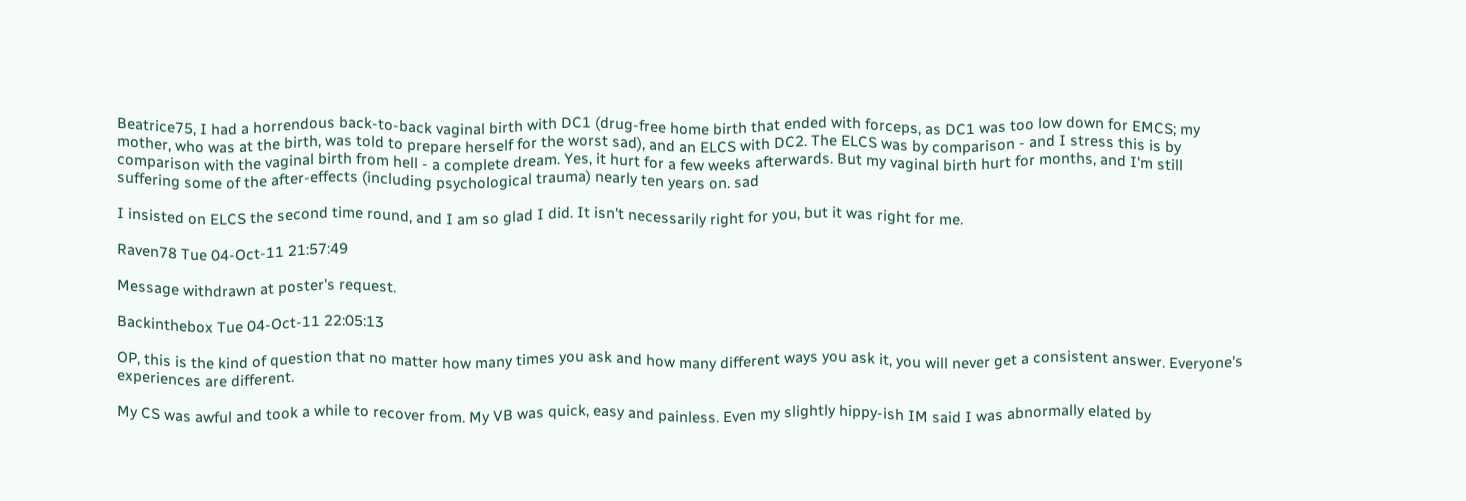Beatrice75, I had a horrendous back-to-back vaginal birth with DC1 (drug-free home birth that ended with forceps, as DC1 was too low down for EMCS; my mother, who was at the birth, was told to prepare herself for the worst sad), and an ELCS with DC2. The ELCS was by comparison - and I stress this is by comparison with the vaginal birth from hell - a complete dream. Yes, it hurt for a few weeks afterwards. But my vaginal birth hurt for months, and I'm still suffering some of the after-effects (including psychological trauma) nearly ten years on. sad

I insisted on ELCS the second time round, and I am so glad I did. It isn't necessarily right for you, but it was right for me.

Raven78 Tue 04-Oct-11 21:57:49

Message withdrawn at poster's request.

Backinthebox Tue 04-Oct-11 22:05:13

OP, this is the kind of question that no matter how many times you ask and how many different ways you ask it, you will never get a consistent answer. Everyone's experiences are different.

My CS was awful and took a while to recover from. My VB was quick, easy and painless. Even my slightly hippy-ish IM said I was abnormally elated by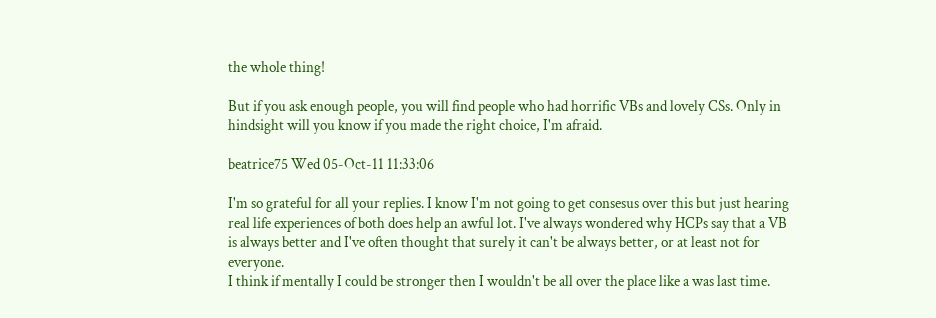the whole thing!

But if you ask enough people, you will find people who had horrific VBs and lovely CSs. Only in hindsight will you know if you made the right choice, I'm afraid.

beatrice75 Wed 05-Oct-11 11:33:06

I'm so grateful for all your replies. I know I'm not going to get consesus over this but just hearing real life experiences of both does help an awful lot. I've always wondered why HCPs say that a VB is always better and I've often thought that surely it can't be always better, or at least not for everyone.
I think if mentally I could be stronger then I wouldn't be all over the place like a was last time.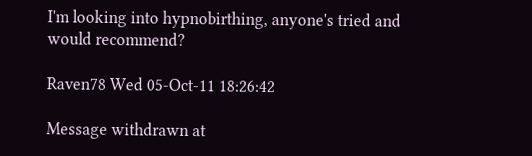I'm looking into hypnobirthing, anyone's tried and would recommend?

Raven78 Wed 05-Oct-11 18:26:42

Message withdrawn at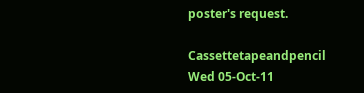poster's request.

Cassettetapeandpencil Wed 05-Oct-11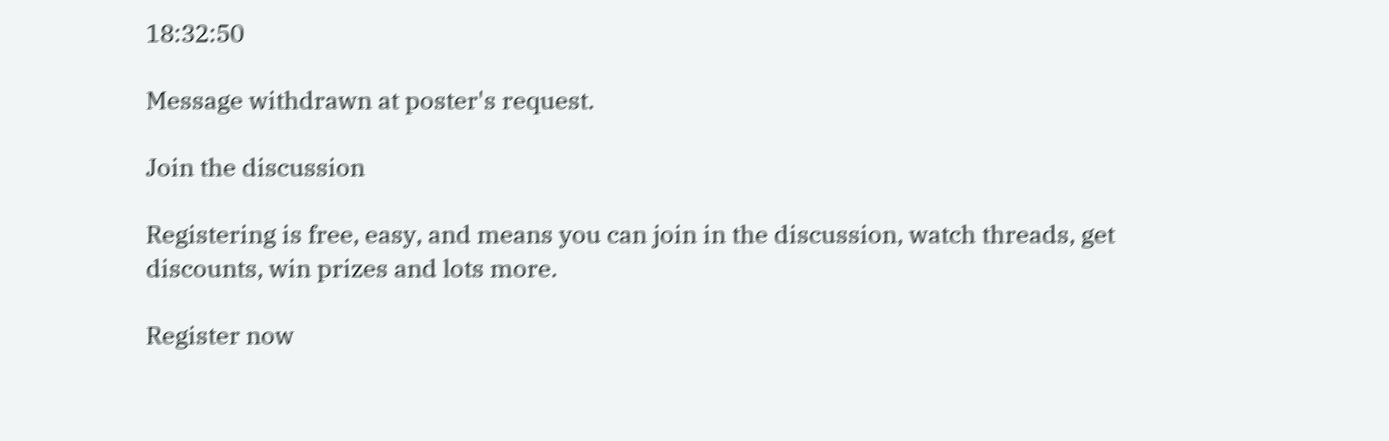18:32:50

Message withdrawn at poster's request.

Join the discussion

Registering is free, easy, and means you can join in the discussion, watch threads, get discounts, win prizes and lots more.

Register now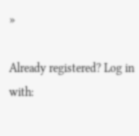»

Already registered? Log in with: